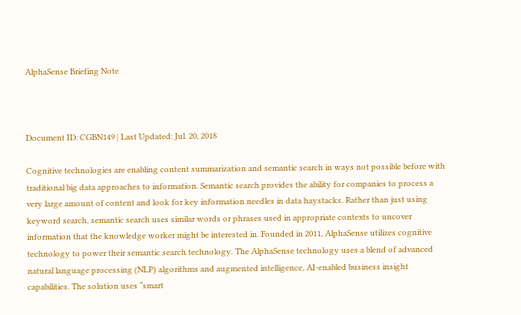AlphaSense Briefing Note



Document ID: CGBN149 | Last Updated: Jul. 20, 2018

Cognitive technologies are enabling content summarization and semantic search in ways not possible before with traditional big data approaches to information. Semantic search provides the ability for companies to process a very large amount of content and look for key information needles in data haystacks. Rather than just using keyword search, semantic search uses similar words or phrases used in appropriate contexts to uncover information that the knowledge worker might be interested in. Founded in 2011, AlphaSense utilizes cognitive technology to power their semantic search technology. The AlphaSense technology uses a blend of advanced natural language processing (NLP) algorithms and augmented intelligence, AI-enabled business insight capabilities. The solution uses “smart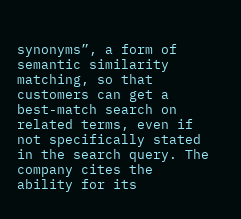synonyms”, a form of semantic similarity matching, so that customers can get a best-match search on related terms, even if not specifically stated in the search query. The company cites the ability for its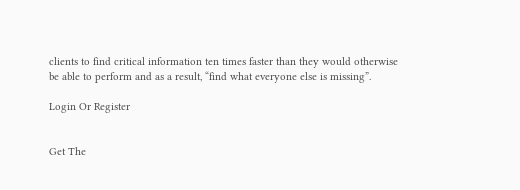clients to find critical information ten times faster than they would otherwise be able to perform and as a result, “find what everyone else is missing”.

Login Or Register


Get The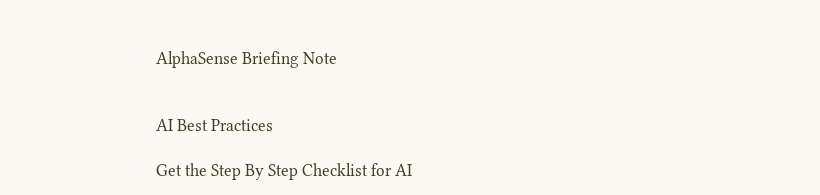AlphaSense Briefing Note


AI Best Practices

Get the Step By Step Checklist for AI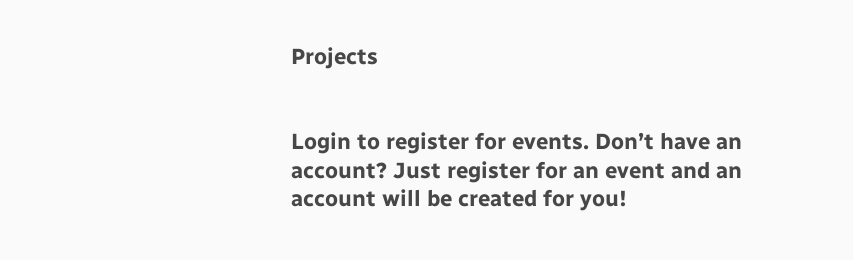Projects


Login to register for events. Don’t have an account? Just register for an event and an account will be created for you!